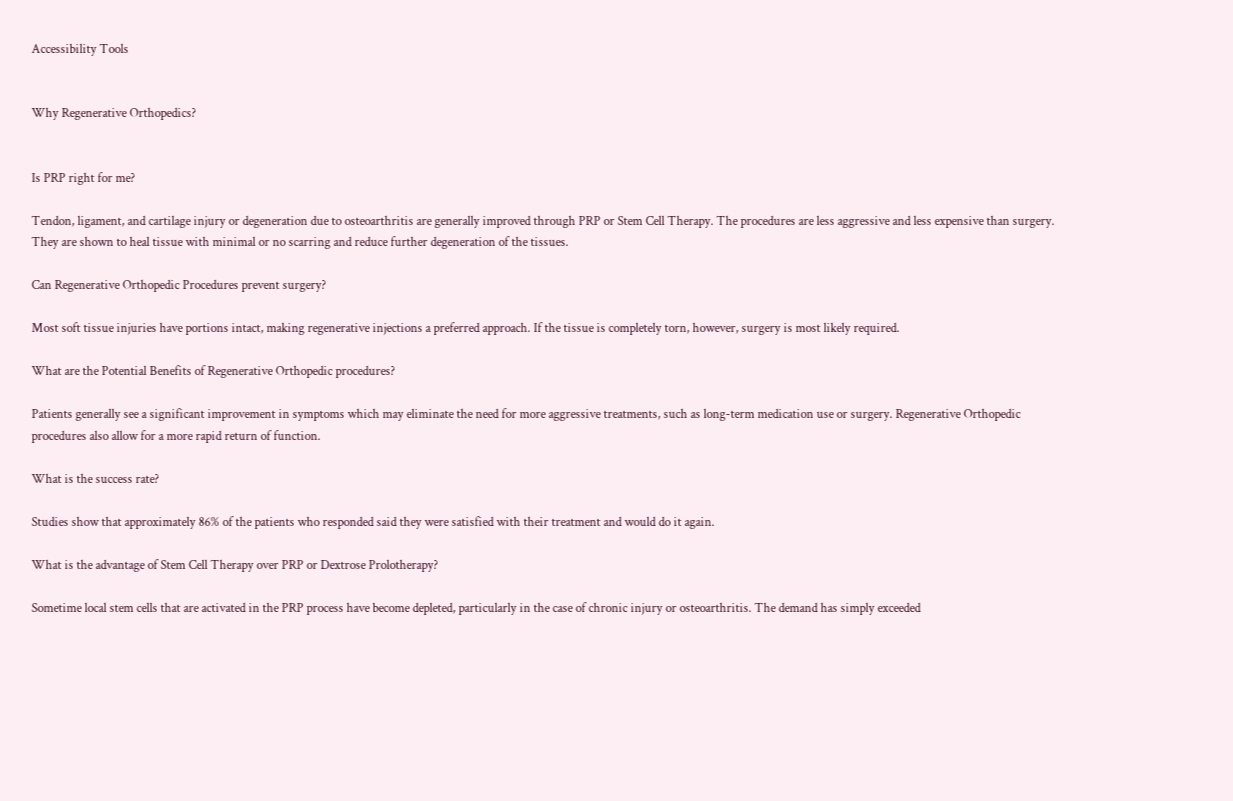Accessibility Tools


Why Regenerative Orthopedics?


Is PRP right for me?

Tendon, ligament, and cartilage injury or degeneration due to osteoarthritis are generally improved through PRP or Stem Cell Therapy. The procedures are less aggressive and less expensive than surgery. They are shown to heal tissue with minimal or no scarring and reduce further degeneration of the tissues.

Can Regenerative Orthopedic Procedures prevent surgery?

Most soft tissue injuries have portions intact, making regenerative injections a preferred approach. If the tissue is completely torn, however, surgery is most likely required.

What are the Potential Benefits of Regenerative Orthopedic procedures?

Patients generally see a significant improvement in symptoms which may eliminate the need for more aggressive treatments, such as long-term medication use or surgery. Regenerative Orthopedic procedures also allow for a more rapid return of function.

What is the success rate?

Studies show that approximately 86% of the patients who responded said they were satisfied with their treatment and would do it again.

What is the advantage of Stem Cell Therapy over PRP or Dextrose Prolotherapy?

Sometime local stem cells that are activated in the PRP process have become depleted, particularly in the case of chronic injury or osteoarthritis. The demand has simply exceeded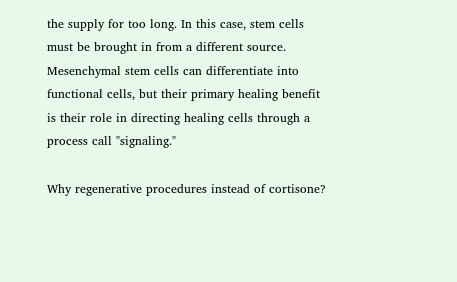the supply for too long. In this case, stem cells must be brought in from a different source. Mesenchymal stem cells can differentiate into functional cells, but their primary healing benefit is their role in directing healing cells through a process call "signaling."

Why regenerative procedures instead of cortisone?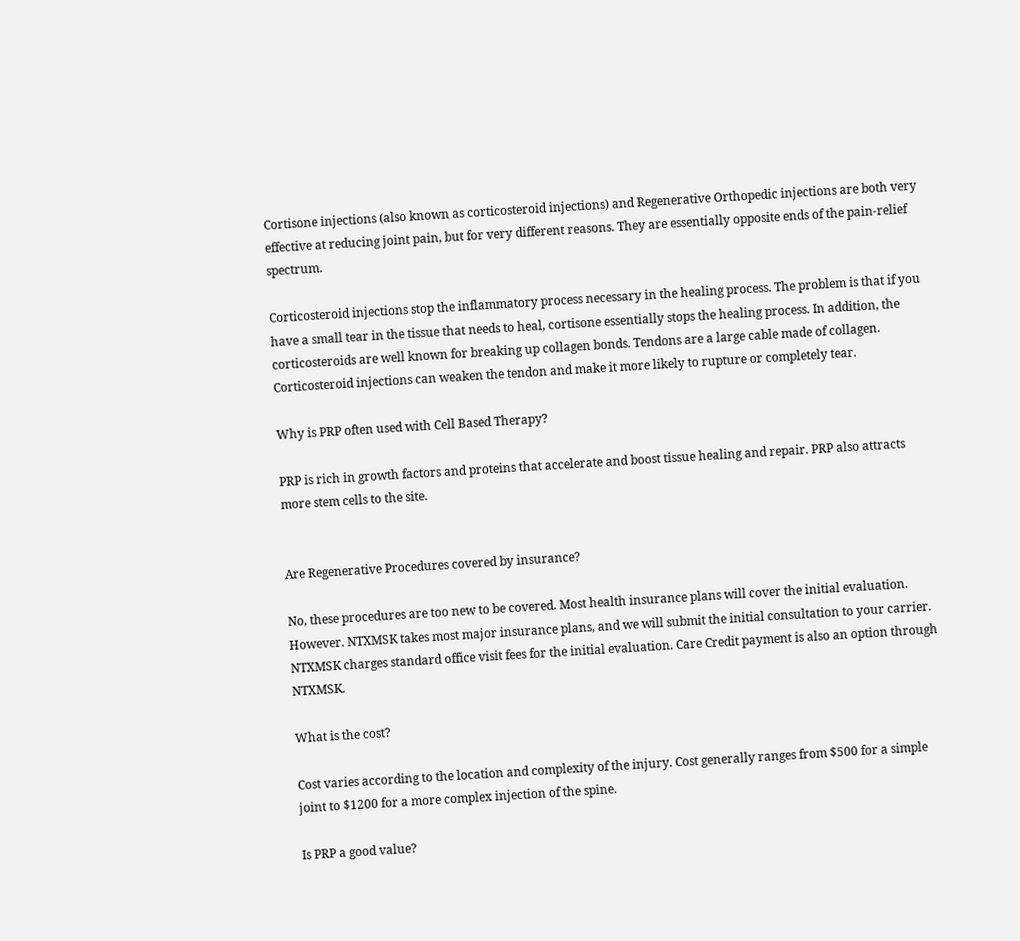Cortisone injections (also known as corticosteroid injections) and Regenerative Orthopedic injections are both very effective at reducing joint pain, but for very different reasons. They are essentially opposite ends of the pain-relief spectrum.

Corticosteroid injections stop the inflammatory process necessary in the healing process. The problem is that if you have a small tear in the tissue that needs to heal, cortisone essentially stops the healing process. In addition, the corticosteroids are well known for breaking up collagen bonds. Tendons are a large cable made of collagen. Corticosteroid injections can weaken the tendon and make it more likely to rupture or completely tear.

Why is PRP often used with Cell Based Therapy?

PRP is rich in growth factors and proteins that accelerate and boost tissue healing and repair. PRP also attracts more stem cells to the site.


Are Regenerative Procedures covered by insurance?

No, these procedures are too new to be covered. Most health insurance plans will cover the initial evaluation. However. NTXMSK takes most major insurance plans, and we will submit the initial consultation to your carrier. NTXMSK charges standard office visit fees for the initial evaluation. Care Credit payment is also an option through NTXMSK.

What is the cost?

Cost varies according to the location and complexity of the injury. Cost generally ranges from $500 for a simple joint to $1200 for a more complex injection of the spine.

Is PRP a good value?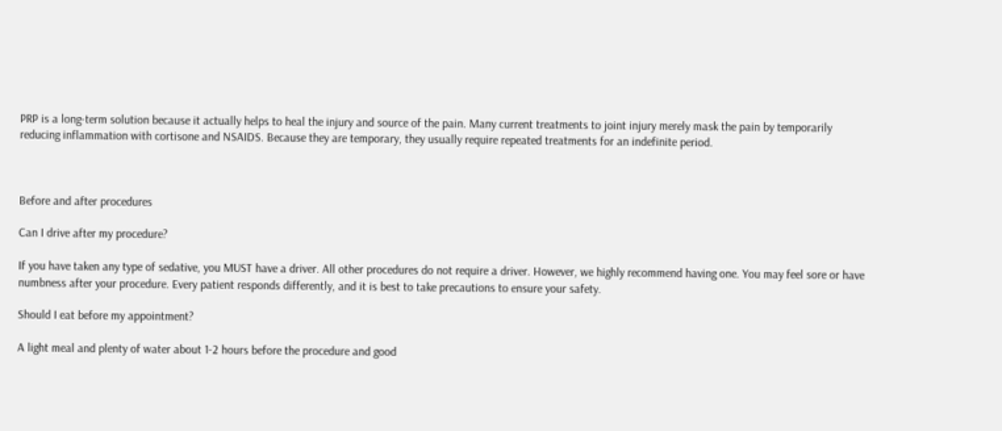PRP is a long-term solution because it actually helps to heal the injury and source of the pain. Many current treatments to joint injury merely mask the pain by temporarily reducing inflammation with cortisone and NSAIDS. Because they are temporary, they usually require repeated treatments for an indefinite period.



Before and after procedures

Can I drive after my procedure?

If you have taken any type of sedative, you MUST have a driver. All other procedures do not require a driver. However, we highly recommend having one. You may feel sore or have numbness after your procedure. Every patient responds differently, and it is best to take precautions to ensure your safety.

Should I eat before my appointment?

A light meal and plenty of water about 1-2 hours before the procedure and good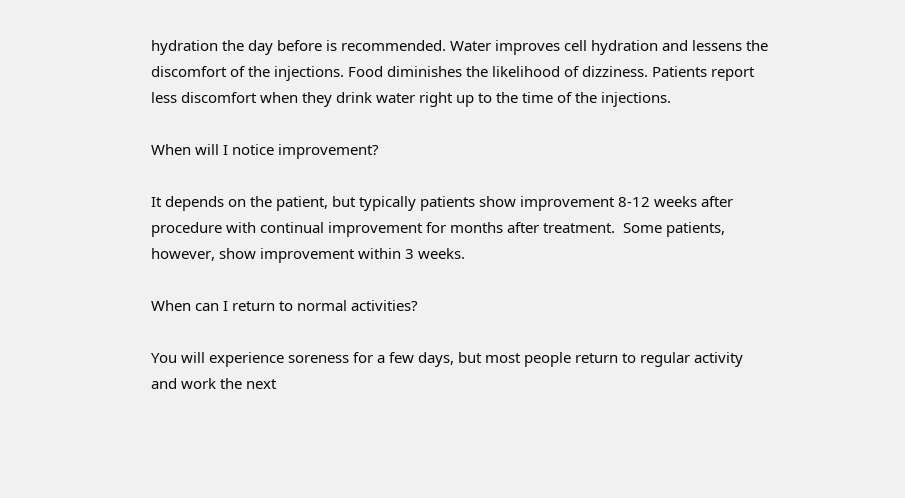hydration the day before is recommended. Water improves cell hydration and lessens the discomfort of the injections. Food diminishes the likelihood of dizziness. Patients report less discomfort when they drink water right up to the time of the injections.

When will I notice improvement?

It depends on the patient, but typically patients show improvement 8-12 weeks after procedure with continual improvement for months after treatment.  Some patients, however, show improvement within 3 weeks.

When can I return to normal activities?

You will experience soreness for a few days, but most people return to regular activity and work the next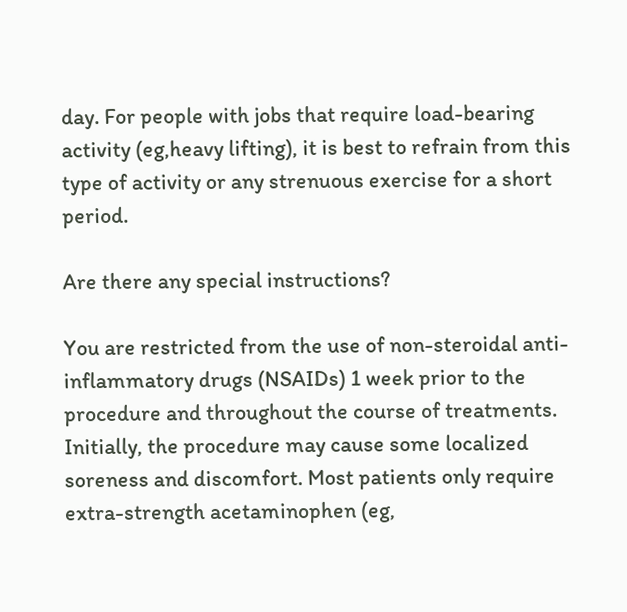day. For people with jobs that require load-bearing activity (eg,heavy lifting), it is best to refrain from this type of activity or any strenuous exercise for a short period.

Are there any special instructions?

You are restricted from the use of non-steroidal anti-inflammatory drugs (NSAIDs) 1 week prior to the procedure and throughout the course of treatments. Initially, the procedure may cause some localized soreness and discomfort. Most patients only require extra-strength acetaminophen (eg,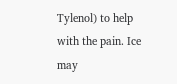Tylenol) to help with the pain. Ice may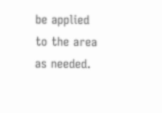be applied to the area as needed.